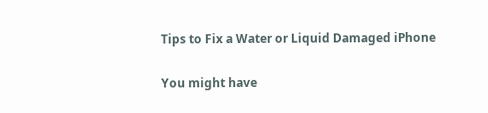Tips to Fix a Water or Liquid Damaged iPhone

You might have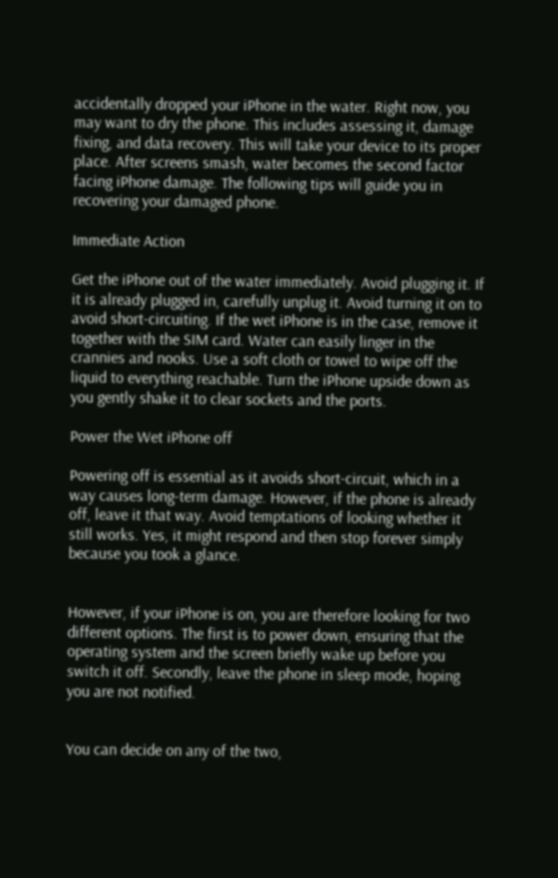accidentally dropped your iPhone in the water. Right now, you may want to dry the phone. This includes assessing it, damage fixing, and data recovery. This will take your device to its proper place. After screens smash, water becomes the second factor facing iPhone damage. The following tips will guide you in recovering your damaged phone.

Immediate Action

Get the iPhone out of the water immediately. Avoid plugging it. If it is already plugged in, carefully unplug it. Avoid turning it on to avoid short-circuiting. If the wet iPhone is in the case, remove it together with the SIM card. Water can easily linger in the crannies and nooks. Use a soft cloth or towel to wipe off the liquid to everything reachable. Turn the iPhone upside down as you gently shake it to clear sockets and the ports.

Power the Wet iPhone off

Powering off is essential as it avoids short-circuit, which in a way causes long-term damage. However, if the phone is already off, leave it that way. Avoid temptations of looking whether it still works. Yes, it might respond and then stop forever simply because you took a glance.


However, if your iPhone is on, you are therefore looking for two different options. The first is to power down, ensuring that the operating system and the screen briefly wake up before you switch it off. Secondly, leave the phone in sleep mode, hoping you are not notified.


You can decide on any of the two,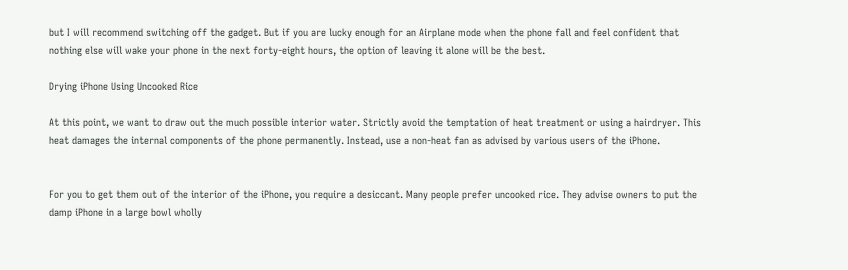but I will recommend switching off the gadget. But if you are lucky enough for an Airplane mode when the phone fall and feel confident that nothing else will wake your phone in the next forty-eight hours, the option of leaving it alone will be the best.

Drying iPhone Using Uncooked Rice

At this point, we want to draw out the much possible interior water. Strictly avoid the temptation of heat treatment or using a hairdryer. This heat damages the internal components of the phone permanently. Instead, use a non-heat fan as advised by various users of the iPhone.


For you to get them out of the interior of the iPhone, you require a desiccant. Many people prefer uncooked rice. They advise owners to put the damp iPhone in a large bowl wholly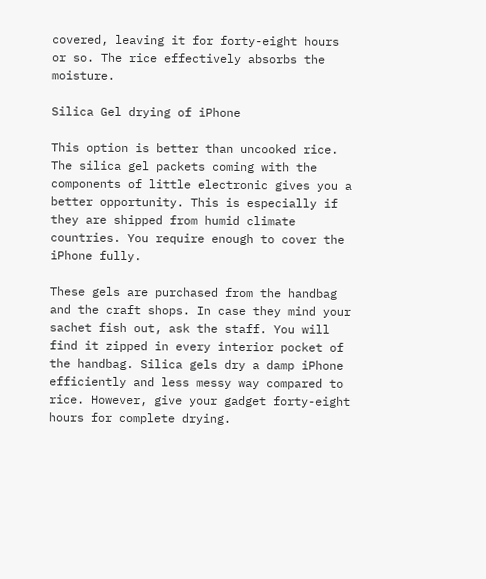covered, leaving it for forty-eight hours or so. The rice effectively absorbs the moisture.

Silica Gel drying of iPhone

This option is better than uncooked rice. The silica gel packets coming with the components of little electronic gives you a better opportunity. This is especially if they are shipped from humid climate countries. You require enough to cover the iPhone fully.

These gels are purchased from the handbag and the craft shops. In case they mind your sachet fish out, ask the staff. You will find it zipped in every interior pocket of the handbag. Silica gels dry a damp iPhone efficiently and less messy way compared to rice. However, give your gadget forty-eight hours for complete drying.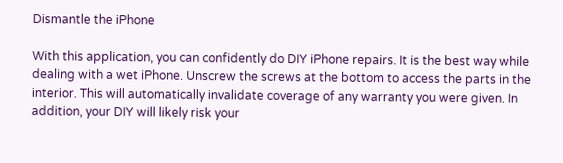Dismantle the iPhone

With this application, you can confidently do DIY iPhone repairs. It is the best way while dealing with a wet iPhone. Unscrew the screws at the bottom to access the parts in the interior. This will automatically invalidate coverage of any warranty you were given. In addition, your DIY will likely risk your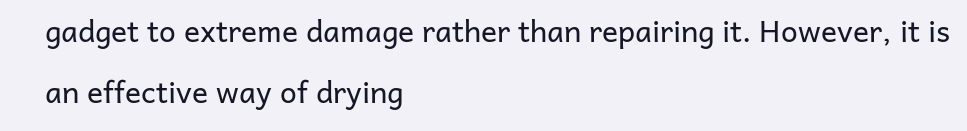gadget to extreme damage rather than repairing it. However, it is an effective way of drying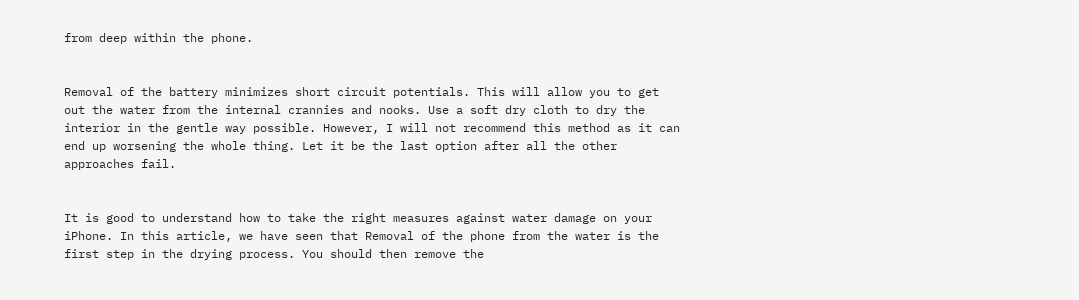from deep within the phone.


Removal of the battery minimizes short circuit potentials. This will allow you to get out the water from the internal crannies and nooks. Use a soft dry cloth to dry the interior in the gentle way possible. However, I will not recommend this method as it can end up worsening the whole thing. Let it be the last option after all the other approaches fail.


It is good to understand how to take the right measures against water damage on your iPhone. In this article, we have seen that Removal of the phone from the water is the first step in the drying process. You should then remove the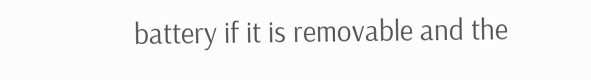battery if it is removable and the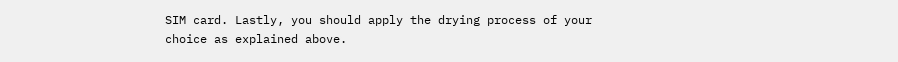SIM card. Lastly, you should apply the drying process of your choice as explained above.